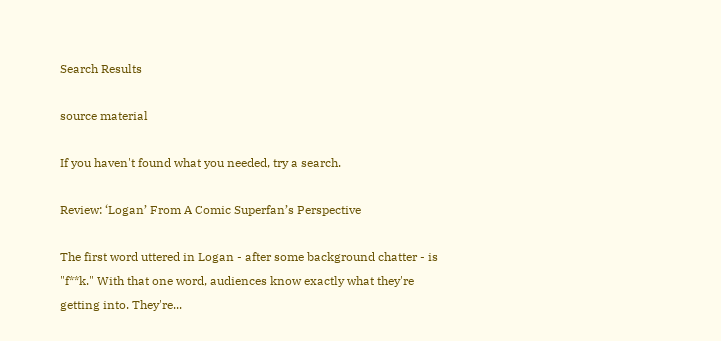Search Results

source material

If you haven't found what you needed, try a search.

Review: ‘Logan’ From A Comic Superfan’s Perspective

The first word uttered in Logan - after some background chatter - is "f**k." With that one word, audiences know exactly what they're getting into. They're...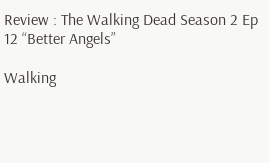Review : The Walking Dead Season 2 Ep 12 “Better Angels”

Walking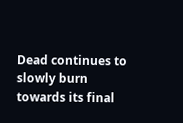Dead continues to slowly burn towards its final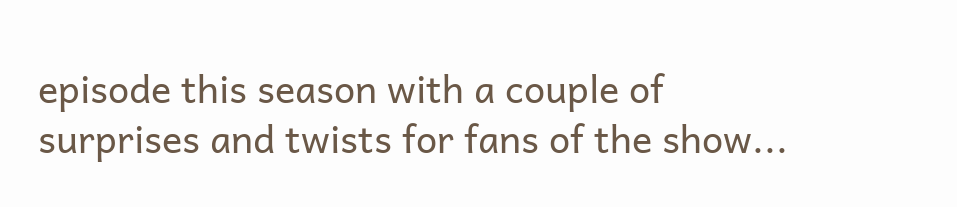episode this season with a couple of surprises and twists for fans of the show...